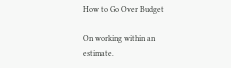How to Go Over Budget

On working within an estimate.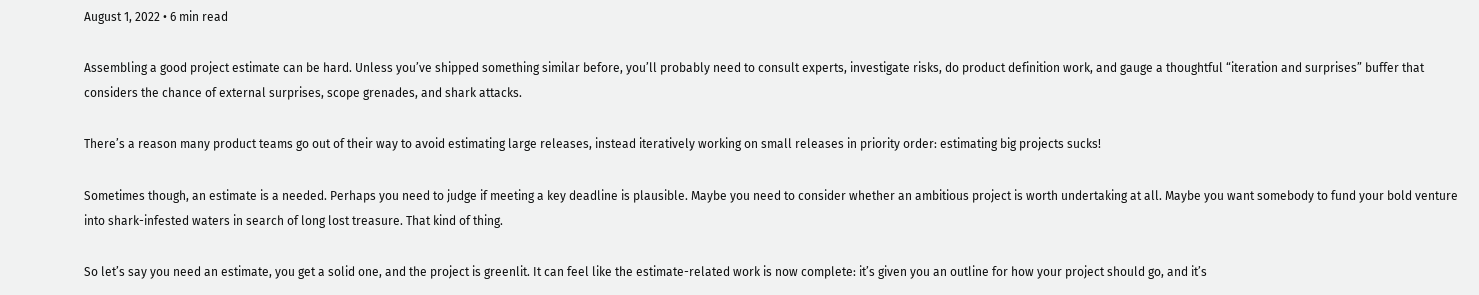August 1, 2022 • 6 min read

Assembling a good project estimate can be hard. Unless you’ve shipped something similar before, you’ll probably need to consult experts, investigate risks, do product definition work, and gauge a thoughtful “iteration and surprises” buffer that considers the chance of external surprises, scope grenades, and shark attacks.

There’s a reason many product teams go out of their way to avoid estimating large releases, instead iteratively working on small releases in priority order: estimating big projects sucks!

Sometimes though, an estimate is a needed. Perhaps you need to judge if meeting a key deadline is plausible. Maybe you need to consider whether an ambitious project is worth undertaking at all. Maybe you want somebody to fund your bold venture into shark-infested waters in search of long lost treasure. That kind of thing.

So let’s say you need an estimate, you get a solid one, and the project is greenlit. It can feel like the estimate-related work is now complete: it’s given you an outline for how your project should go, and it’s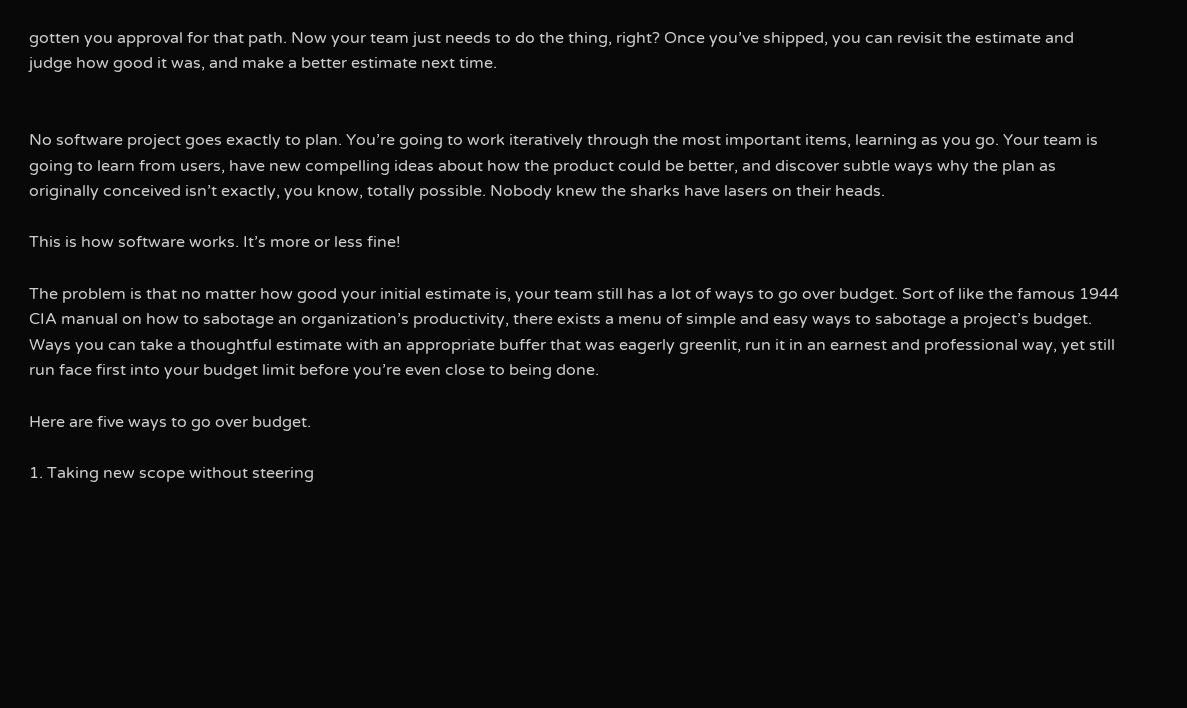gotten you approval for that path. Now your team just needs to do the thing, right? Once you’ve shipped, you can revisit the estimate and judge how good it was, and make a better estimate next time.


No software project goes exactly to plan. You’re going to work iteratively through the most important items, learning as you go. Your team is going to learn from users, have new compelling ideas about how the product could be better, and discover subtle ways why the plan as originally conceived isn’t exactly, you know, totally possible. Nobody knew the sharks have lasers on their heads.

This is how software works. It’s more or less fine!

The problem is that no matter how good your initial estimate is, your team still has a lot of ways to go over budget. Sort of like the famous 1944 CIA manual on how to sabotage an organization’s productivity, there exists a menu of simple and easy ways to sabotage a project’s budget. Ways you can take a thoughtful estimate with an appropriate buffer that was eagerly greenlit, run it in an earnest and professional way, yet still run face first into your budget limit before you’re even close to being done.

Here are five ways to go over budget.

1. Taking new scope without steering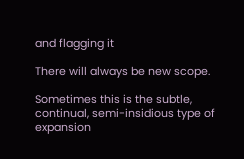and flagging it

There will always be new scope.

Sometimes this is the subtle, continual, semi-insidious type of expansion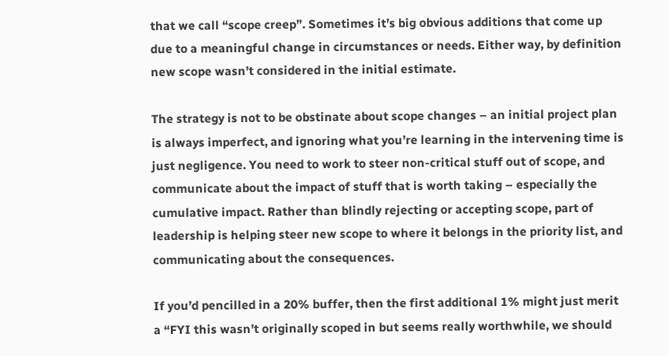that we call “scope creep”. Sometimes it’s big obvious additions that come up due to a meaningful change in circumstances or needs. Either way, by definition new scope wasn’t considered in the initial estimate.

The strategy is not to be obstinate about scope changes – an initial project plan is always imperfect, and ignoring what you’re learning in the intervening time is just negligence. You need to work to steer non-critical stuff out of scope, and communicate about the impact of stuff that is worth taking – especially the cumulative impact. Rather than blindly rejecting or accepting scope, part of leadership is helping steer new scope to where it belongs in the priority list, and communicating about the consequences.

If you’d pencilled in a 20% buffer, then the first additional 1% might just merit a “FYI this wasn’t originally scoped in but seems really worthwhile, we should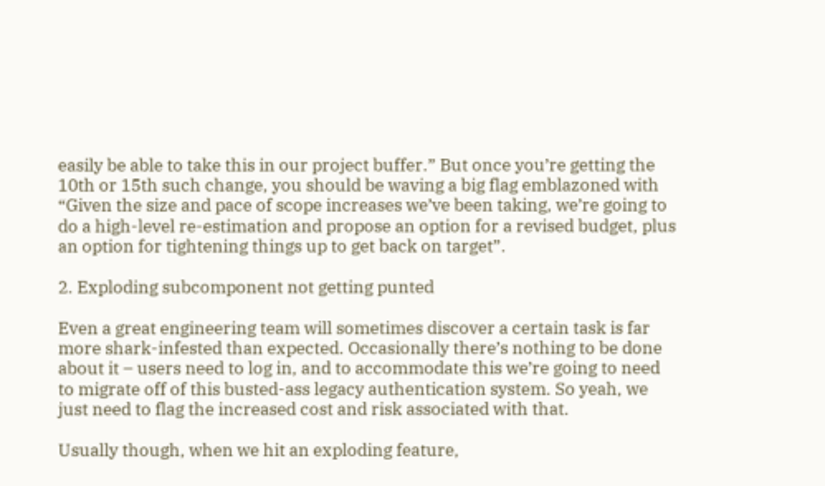easily be able to take this in our project buffer.” But once you’re getting the 10th or 15th such change, you should be waving a big flag emblazoned with “Given the size and pace of scope increases we’ve been taking, we’re going to do a high-level re-estimation and propose an option for a revised budget, plus an option for tightening things up to get back on target”.

2. Exploding subcomponent not getting punted

Even a great engineering team will sometimes discover a certain task is far more shark-infested than expected. Occasionally there’s nothing to be done about it – users need to log in, and to accommodate this we’re going to need to migrate off of this busted-ass legacy authentication system. So yeah, we just need to flag the increased cost and risk associated with that.

Usually though, when we hit an exploding feature,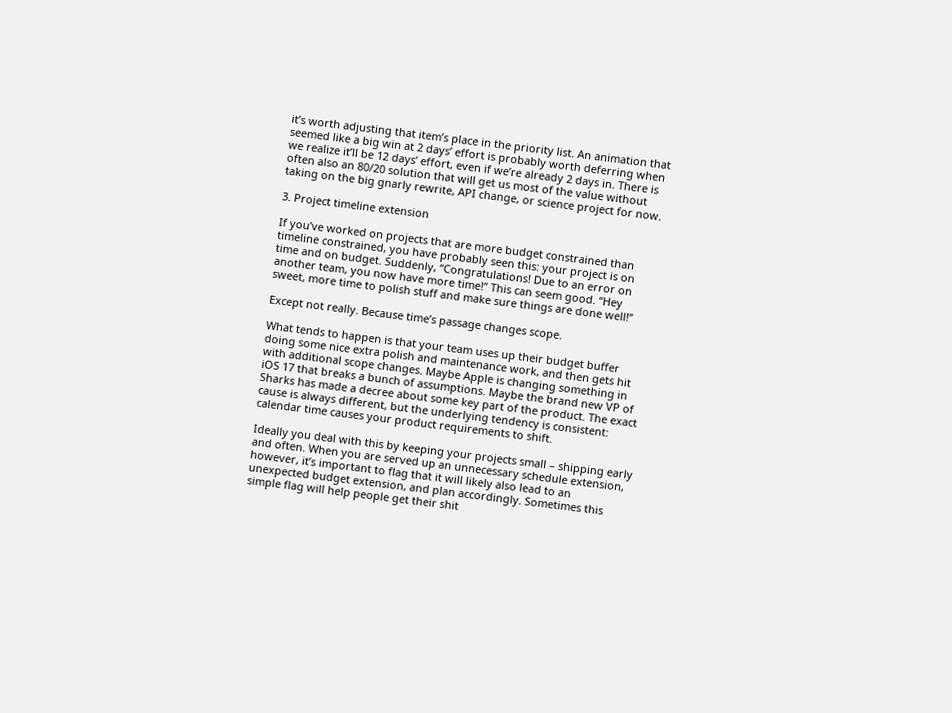it’s worth adjusting that item’s place in the priority list. An animation that seemed like a big win at 2 days’ effort is probably worth deferring when we realize it’ll be 12 days’ effort, even if we’re already 2 days in. There is often also an 80/20 solution that will get us most of the value without taking on the big gnarly rewrite, API change, or science project for now.

3. Project timeline extension

If you’ve worked on projects that are more budget constrained than timeline constrained, you have probably seen this: your project is on time and on budget. Suddenly, “Congratulations! Due to an error on another team, you now have more time!” This can seem good. “Hey sweet, more time to polish stuff and make sure things are done well!”

Except not really. Because time’s passage changes scope.

What tends to happen is that your team uses up their budget buffer doing some nice extra polish and maintenance work, and then gets hit with additional scope changes. Maybe Apple is changing something in iOS 17 that breaks a bunch of assumptions. Maybe the brand new VP of Sharks has made a decree about some key part of the product. The exact cause is always different, but the underlying tendency is consistent: calendar time causes your product requirements to shift.

Ideally you deal with this by keeping your projects small – shipping early and often. When you are served up an unnecessary schedule extension, however, it’s important to flag that it will likely also lead to an unexpected budget extension, and plan accordingly. Sometimes this simple flag will help people get their shit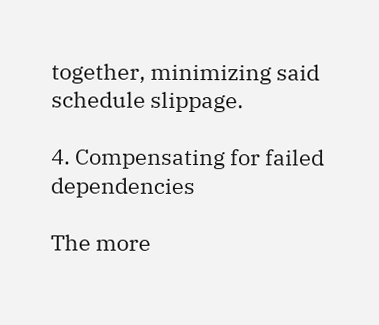together, minimizing said schedule slippage.

4. Compensating for failed dependencies

The more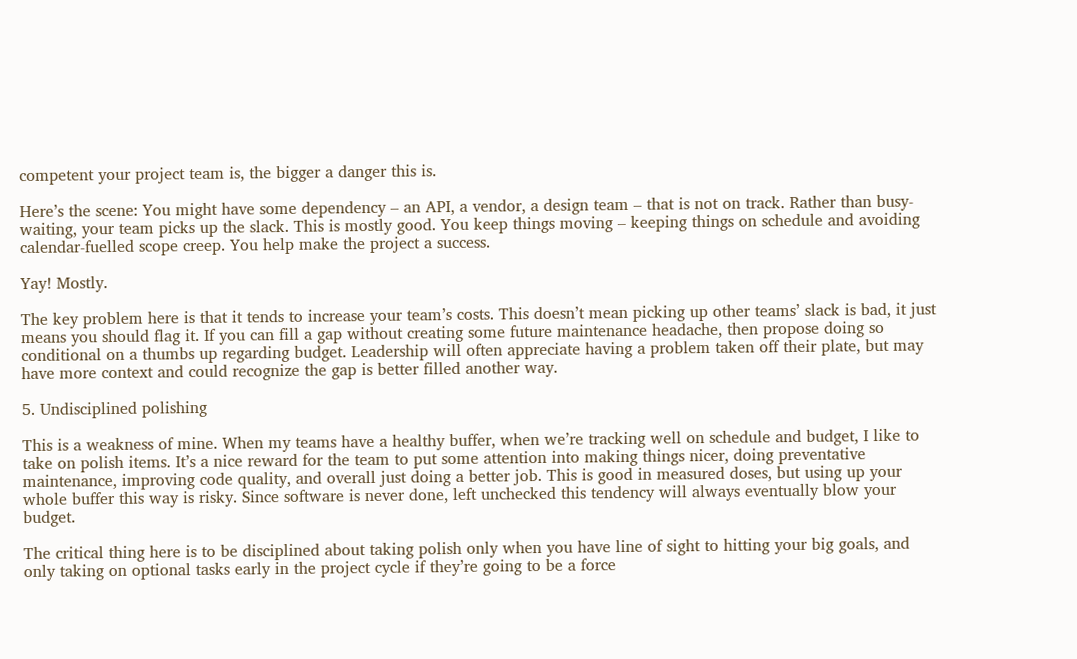competent your project team is, the bigger a danger this is.

Here’s the scene: You might have some dependency – an API, a vendor, a design team – that is not on track. Rather than busy-waiting, your team picks up the slack. This is mostly good. You keep things moving – keeping things on schedule and avoiding calendar-fuelled scope creep. You help make the project a success.

Yay! Mostly.

The key problem here is that it tends to increase your team’s costs. This doesn’t mean picking up other teams’ slack is bad, it just means you should flag it. If you can fill a gap without creating some future maintenance headache, then propose doing so conditional on a thumbs up regarding budget. Leadership will often appreciate having a problem taken off their plate, but may have more context and could recognize the gap is better filled another way.

5. Undisciplined polishing

This is a weakness of mine. When my teams have a healthy buffer, when we’re tracking well on schedule and budget, I like to take on polish items. It’s a nice reward for the team to put some attention into making things nicer, doing preventative maintenance, improving code quality, and overall just doing a better job. This is good in measured doses, but using up your whole buffer this way is risky. Since software is never done, left unchecked this tendency will always eventually blow your budget.

The critical thing here is to be disciplined about taking polish only when you have line of sight to hitting your big goals, and only taking on optional tasks early in the project cycle if they’re going to be a force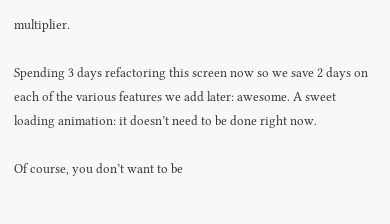multiplier.

Spending 3 days refactoring this screen now so we save 2 days on each of the various features we add later: awesome. A sweet loading animation: it doesn’t need to be done right now.

Of course, you don’t want to be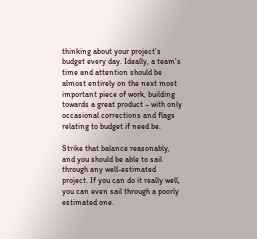thinking about your project’s budget every day. Ideally, a team’s time and attention should be almost entirely on the next most important piece of work, building towards a great product – with only occasional corrections and flags relating to budget if need be.

Strike that balance reasonably, and you should be able to sail through any well-estimated project. If you can do it really well, you can even sail through a poorly estimated one.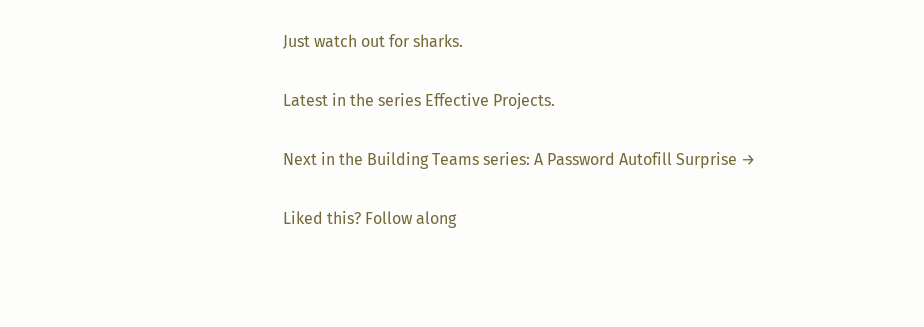Just watch out for sharks.

Latest in the series Effective Projects.

Next in the Building Teams series: A Password Autofill Surprise →

Liked this? Follow along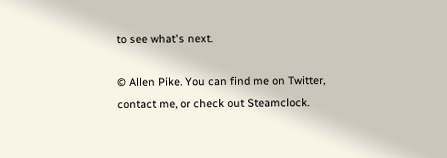to see what's next.

© Allen Pike. You can find me on Twitter, contact me, or check out Steamclock.